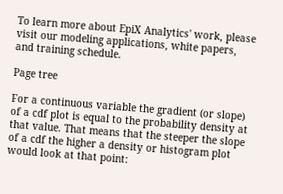To learn more about EpiX Analytics' work, please visit our modeling applications, white papers, and training schedule.

Page tree

For a continuous variable the gradient (or slope) of a cdf plot is equal to the probability density at that value. That means that the steeper the slope of a cdf the higher a density or histogram plot would look at that point: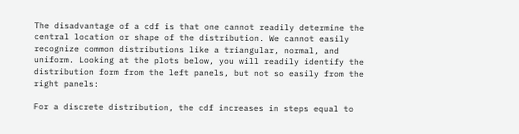The disadvantage of a cdf is that one cannot readily determine the central location or shape of the distribution. We cannot easily recognize common distributions like a triangular, normal, and uniform. Looking at the plots below, you will readily identify the distribution form from the left panels, but not so easily from the right panels:

For a discrete distribution, the cdf increases in steps equal to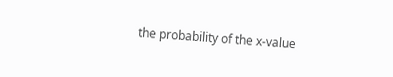the probability of the x-value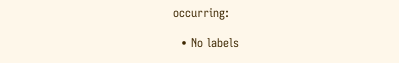occurring:

  • No labels